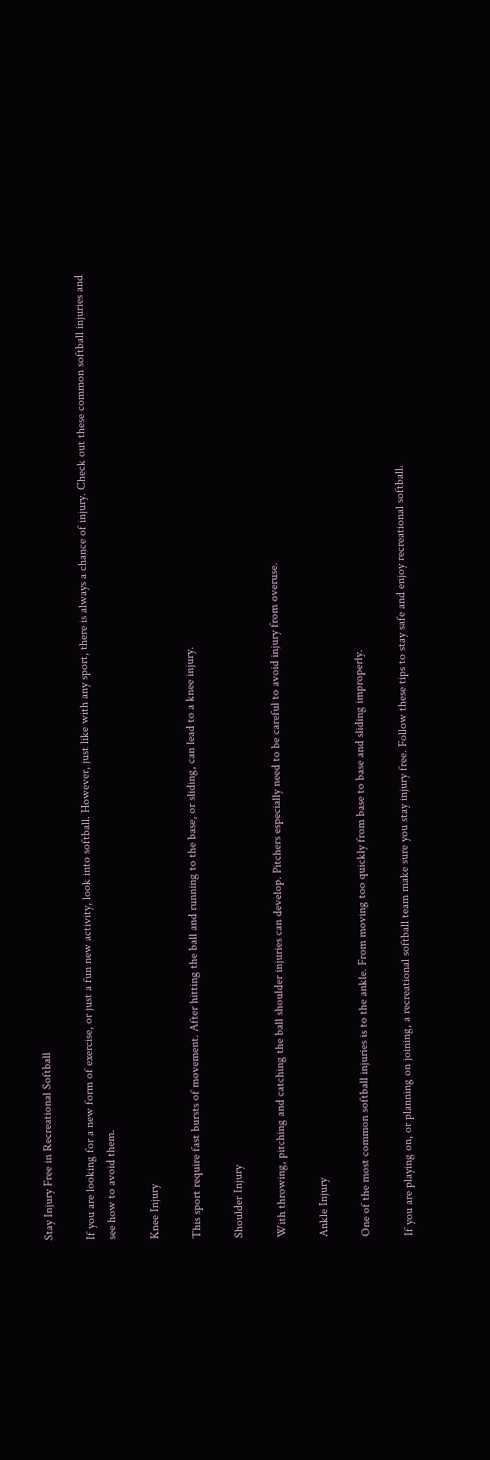Stay Injury Free in Recreational Softball

If you are looking for a new form of exercise, or just a fun new activity, look into softball. However, just like with any sport, there is always a chance of injury. Check out these common softball injuries and see how to avoid them.

Knee Injury

This sport require fast bursts of movement. After hitting the ball and running to the base, or sliding, can lead to a knee injury.

Shoulder Injury

With throwing, pitching and catching the ball shoulder injuries can develop. Pitchers especially need to be careful to avoid injury from overuse.

Ankle Injury

One of the most common softball injuries is to the ankle. From moving too quickly from base to base and sliding improperly.

If you are playing on, or planning on joining, a recreational softball team make sure you stay injury free. Follow these tips to stay safe and enjoy recreational softball.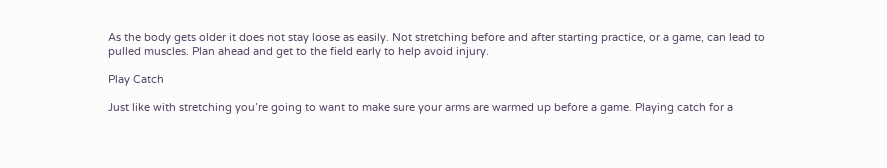As the body gets older it does not stay loose as easily. Not stretching before and after starting practice, or a game, can lead to pulled muscles. Plan ahead and get to the field early to help avoid injury.

Play Catch

Just like with stretching you’re going to want to make sure your arms are warmed up before a game. Playing catch for a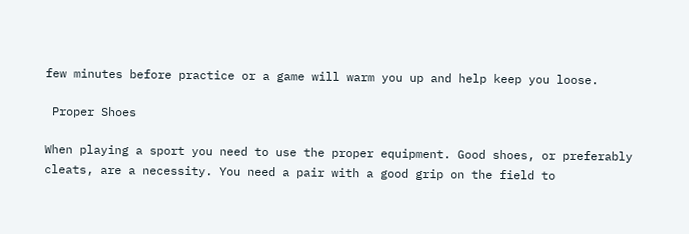few minutes before practice or a game will warm you up and help keep you loose.

 Proper Shoes

When playing a sport you need to use the proper equipment. Good shoes, or preferably cleats, are a necessity. You need a pair with a good grip on the field to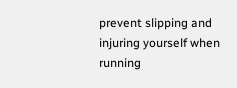prevent slipping and injuring yourself when running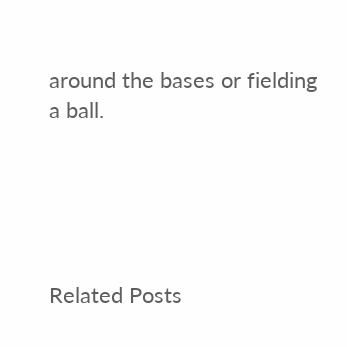around the bases or fielding a ball.





Related Posts